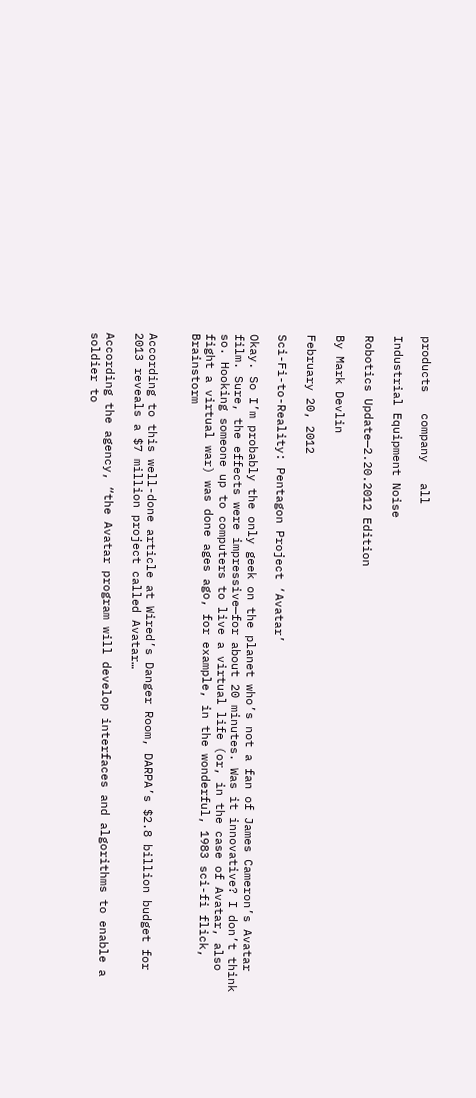products   company   all

Industrial Equipment Noise

Robotics Update—2.20.2012 Edition

By Mark Devlin

February 20, 2012

Sci-Fi-to-Reality: Pentagon Project ‘Avatar’

Okay. So I’m probably the only geek on the planet who’s not a fan of James Cameron’s Avatar film. Sure, the effects were impressive—for about 20 minutes. Was it innovative? I don’t think so. Hooking someone up to computers to live a virtual life (or, in the case of Avatar, also fight a virtual war) was done ages ago, for example, in the wonderful, 1983 sci-fi flick, Brainstorm


According to this well-done article at Wired’s Danger Room, DARPA’s $2.8 billion budget for 2013 reveals a $7 million project called Avatar…

According the agency, “the Avatar program will develop interfaces and algorithms to enable a soldier to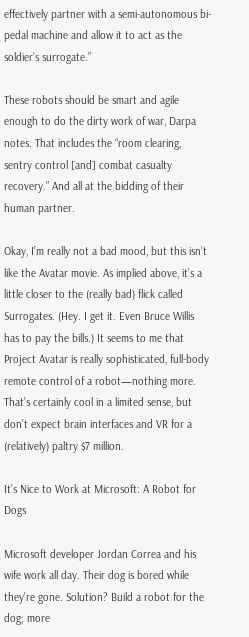effectively partner with a semi-autonomous bi-pedal machine and allow it to act as the soldier’s surrogate.”

These robots should be smart and agile enough to do the dirty work of war, Darpa notes. That includes the “room clearing, sentry control [and] combat casualty recovery.” And all at the bidding of their human partner.

Okay, I’m really not a bad mood, but this isn’t like the Avatar movie. As implied above, it’s a little closer to the (really bad) flick called Surrogates. (Hey. I get it. Even Bruce Willis has to pay the bills.) It seems to me that Project Avatar is really sophisticated, full-body remote control of a robot—nothing more. That’s certainly cool in a limited sense, but don’t expect brain interfaces and VR for a (relatively) paltry $7 million.

It’s Nice to Work at Microsoft: A Robot for Dogs

Microsoft developer Jordan Correa and his wife work all day. Their dog is bored while they’re gone. Solution? Build a robot for the dog; more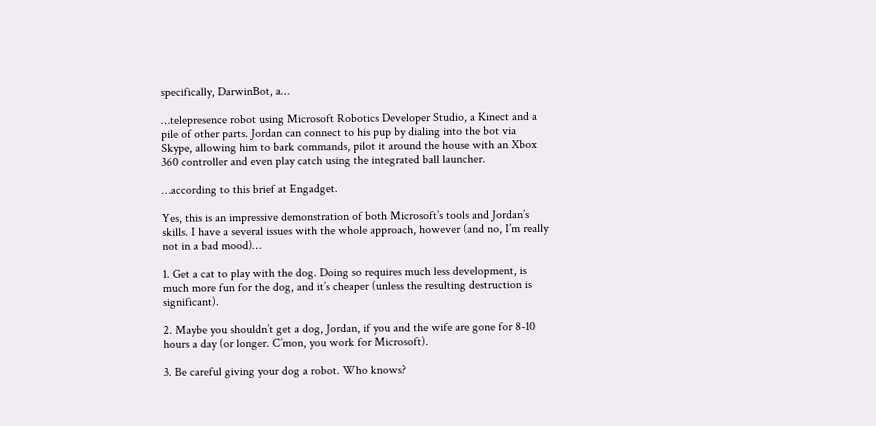specifically, DarwinBot, a…

…telepresence robot using Microsoft Robotics Developer Studio, a Kinect and a pile of other parts. Jordan can connect to his pup by dialing into the bot via Skype, allowing him to bark commands, pilot it around the house with an Xbox 360 controller and even play catch using the integrated ball launcher.

…according to this brief at Engadget.

Yes, this is an impressive demonstration of both Microsoft’s tools and Jordan’s skills. I have a several issues with the whole approach, however (and no, I’m really not in a bad mood)…

1. Get a cat to play with the dog. Doing so requires much less development, is much more fun for the dog, and it’s cheaper (unless the resulting destruction is significant).

2. Maybe you shouldn’t get a dog, Jordan, if you and the wife are gone for 8-10 hours a day (or longer. C’mon, you work for Microsoft).

3. Be careful giving your dog a robot. Who knows?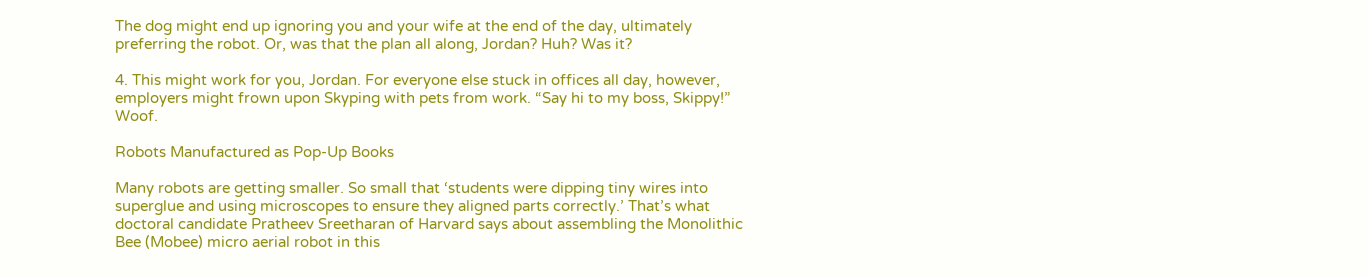The dog might end up ignoring you and your wife at the end of the day, ultimately preferring the robot. Or, was that the plan all along, Jordan? Huh? Was it?

4. This might work for you, Jordan. For everyone else stuck in offices all day, however, employers might frown upon Skyping with pets from work. “Say hi to my boss, Skippy!” Woof.

Robots Manufactured as Pop-Up Books

Many robots are getting smaller. So small that ‘students were dipping tiny wires into superglue and using microscopes to ensure they aligned parts correctly.’ That’s what doctoral candidate Pratheev Sreetharan of Harvard says about assembling the Monolithic Bee (Mobee) micro aerial robot in this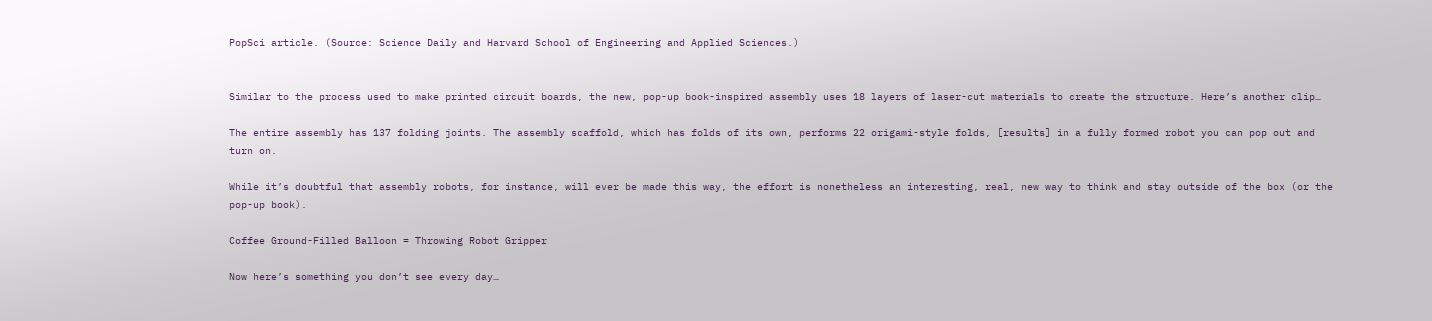PopSci article. (Source: Science Daily and Harvard School of Engineering and Applied Sciences.)


Similar to the process used to make printed circuit boards, the new, pop-up book-inspired assembly uses 18 layers of laser-cut materials to create the structure. Here’s another clip…

The entire assembly has 137 folding joints. The assembly scaffold, which has folds of its own, performs 22 origami-style folds, [results] in a fully formed robot you can pop out and turn on.

While it’s doubtful that assembly robots, for instance, will ever be made this way, the effort is nonetheless an interesting, real, new way to think and stay outside of the box (or the pop-up book).

Coffee Ground-Filled Balloon = Throwing Robot Gripper

Now here’s something you don’t see every day…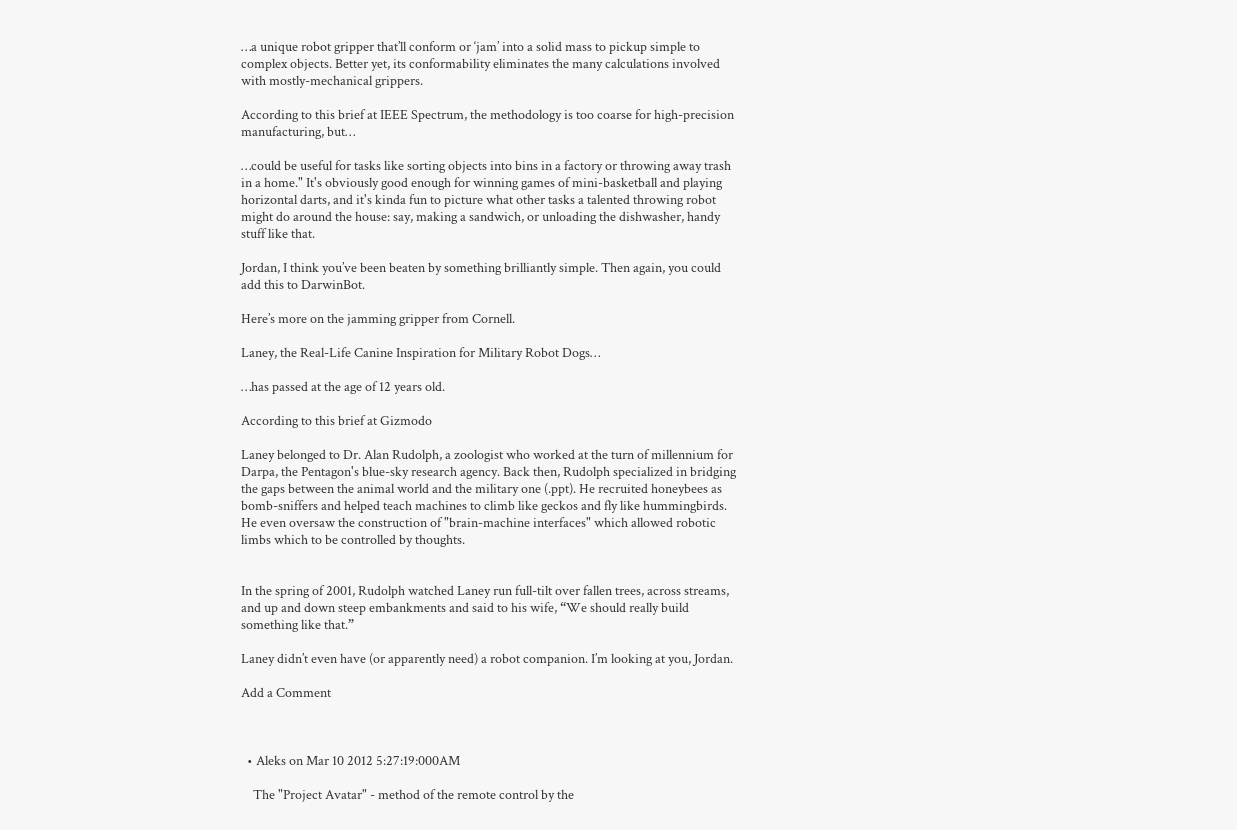…a unique robot gripper that’ll conform or ‘jam’ into a solid mass to pickup simple to complex objects. Better yet, its conformability eliminates the many calculations involved with mostly-mechanical grippers.

According to this brief at IEEE Spectrum, the methodology is too coarse for high-precision manufacturing, but…

…could be useful for tasks like sorting objects into bins in a factory or throwing away trash in a home." It's obviously good enough for winning games of mini-basketball and playing horizontal darts, and it's kinda fun to picture what other tasks a talented throwing robot might do around the house: say, making a sandwich, or unloading the dishwasher, handy stuff like that.

Jordan, I think you’ve been beaten by something brilliantly simple. Then again, you could add this to DarwinBot.

Here’s more on the jamming gripper from Cornell.

Laney, the Real-Life Canine Inspiration for Military Robot Dogs…

…has passed at the age of 12 years old.

According to this brief at Gizmodo

Laney belonged to Dr. Alan Rudolph, a zoologist who worked at the turn of millennium for Darpa, the Pentagon's blue-sky research agency. Back then, Rudolph specialized in bridging the gaps between the animal world and the military one (.ppt). He recruited honeybees as bomb-sniffers and helped teach machines to climb like geckos and fly like hummingbirds. He even oversaw the construction of "brain-machine interfaces" which allowed robotic limbs which to be controlled by thoughts.


In the spring of 2001, Rudolph watched Laney run full-tilt over fallen trees, across streams, and up and down steep embankments and said to his wife, “We should really build something like that.”

Laney didn’t even have (or apparently need) a robot companion. I’m looking at you, Jordan.

Add a Comment



  • Aleks on Mar 10 2012 5:27:19:000AM

    The "Project Avatar" - method of the remote control by the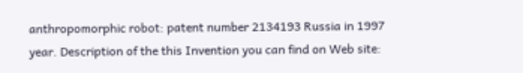anthropomorphic robot: patent number 2134193 Russia in 1997 year. Description of the this Invention you can find on Web site: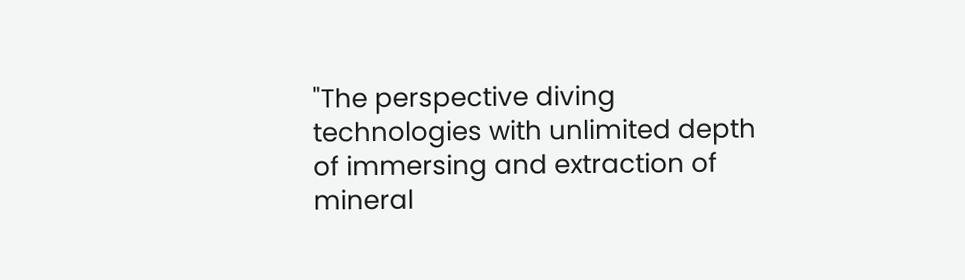"The perspective diving technologies with unlimited depth of immersing and extraction of mineral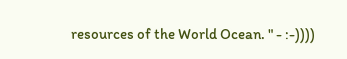resources of the World Ocean. " - :-))))